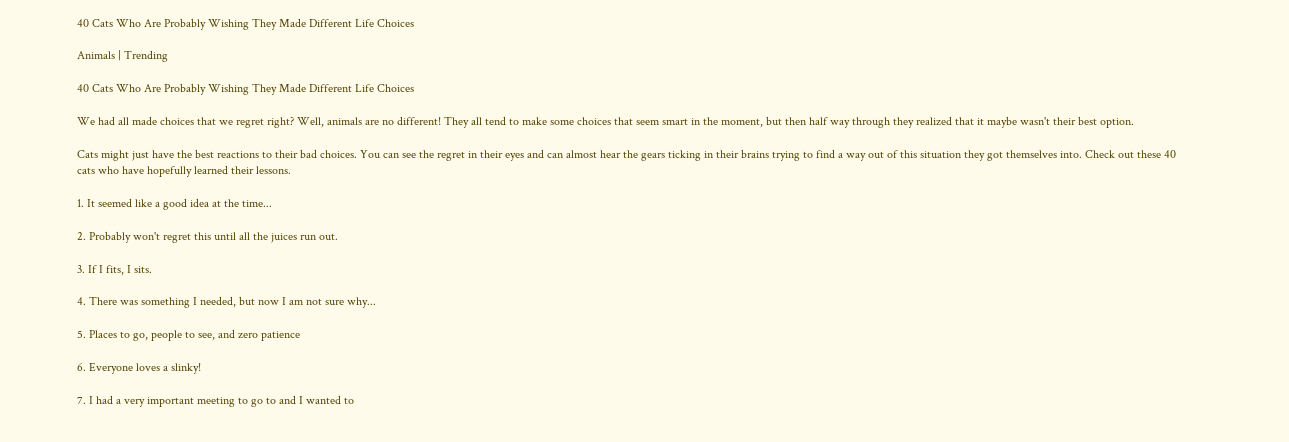40 Cats Who Are Probably Wishing They Made Different Life Choices

Animals | Trending

40 Cats Who Are Probably Wishing They Made Different Life Choices

We had all made choices that we regret right? Well, animals are no different! They all tend to make some choices that seem smart in the moment, but then half way through they realized that it maybe wasn't their best option.

Cats might just have the best reactions to their bad choices. You can see the regret in their eyes and can almost hear the gears ticking in their brains trying to find a way out of this situation they got themselves into. Check out these 40 cats who have hopefully learned their lessons.

1. It seemed like a good idea at the time...

2. Probably won't regret this until all the juices run out.

3. If I fits, I sits.

4. There was something I needed, but now I am not sure why...

5. Places to go, people to see, and zero patience

6. Everyone loves a slinky!

7. I had a very important meeting to go to and I wanted to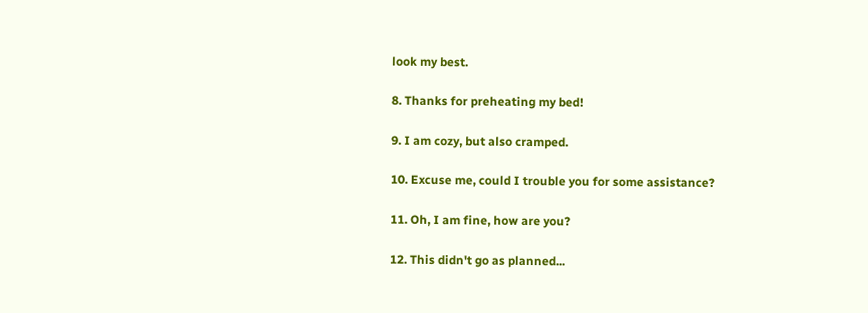look my best.

8. Thanks for preheating my bed!

9. I am cozy, but also cramped.

10. Excuse me, could I trouble you for some assistance?

11. Oh, I am fine, how are you?

12. This didn't go as planned...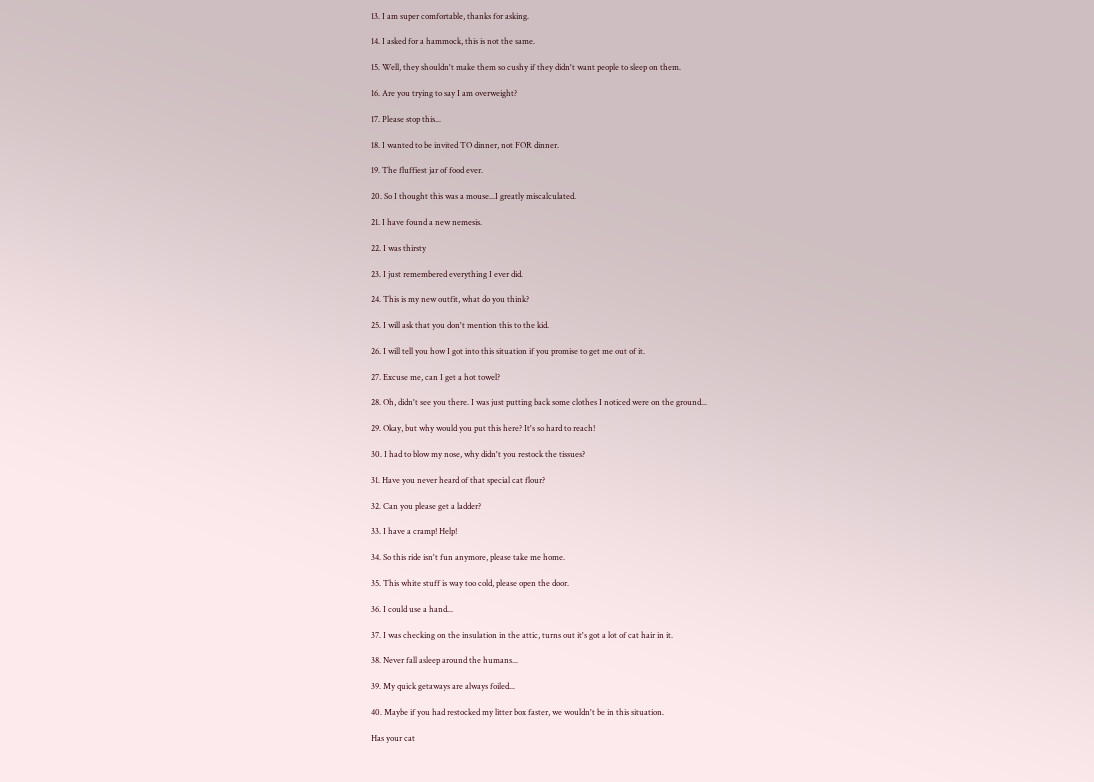13. I am super comfortable, thanks for asking.

14. I asked for a hammock, this is not the same.

15. Well, they shouldn't make them so cushy if they didn't want people to sleep on them.

16. Are you trying to say I am overweight?

17. Please stop this...

18. I wanted to be invited TO dinner, not FOR dinner.

19. The fluffiest jar of food ever.

20. So I thought this was a mouse...I greatly miscalculated.

21. I have found a new nemesis.

22. I was thirsty

23. I just remembered everything I ever did.

24. This is my new outfit, what do you think?

25. I will ask that you don't mention this to the kid.

26. I will tell you how I got into this situation if you promise to get me out of it.

27. Excuse me, can I get a hot towel?

28. Oh, didn't see you there. I was just putting back some clothes I noticed were on the ground...

29. Okay, but why would you put this here? It's so hard to reach!

30. I had to blow my nose, why didn't you restock the tissues?

31. Have you never heard of that special cat flour?

32. Can you please get a ladder?

33. I have a cramp! Help!

34. So this ride isn't fun anymore, please take me home.

35. This white stuff is way too cold, please open the door.

36. I could use a hand...

37. I was checking on the insulation in the attic, turns out it's got a lot of cat hair in it.

38. Never fall asleep around the humans...

39. My quick getaways are always foiled...

40. Maybe if you had restocked my litter box faster, we wouldn't be in this situation.

Has your cat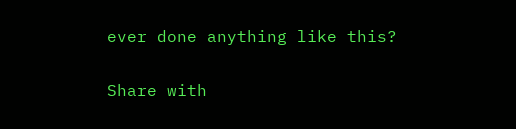ever done anything like this?

Share with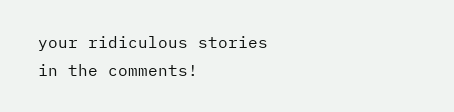your ridiculous stories in the comments!